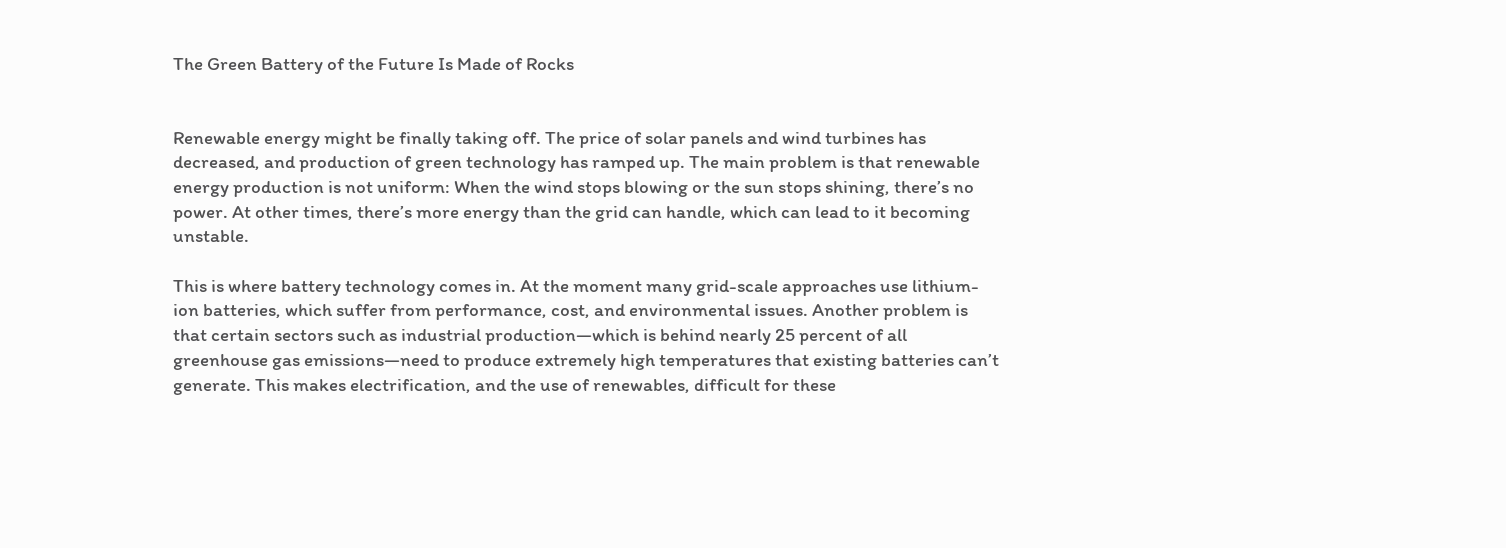The Green Battery of the Future Is Made of Rocks


Renewable energy might be finally taking off. The price of solar panels and wind turbines has decreased, and production of green technology has ramped up. The main problem is that renewable energy production is not uniform: When the wind stops blowing or the sun stops shining, there’s no power. At other times, there’s more energy than the grid can handle, which can lead to it becoming unstable.

This is where battery technology comes in. At the moment many grid-scale approaches use lithium-ion batteries, which suffer from performance, cost, and environmental issues. Another problem is that certain sectors such as industrial production—which is behind nearly 25 percent of all greenhouse gas emissions—need to produce extremely high temperatures that existing batteries can’t generate. This makes electrification, and the use of renewables, difficult for these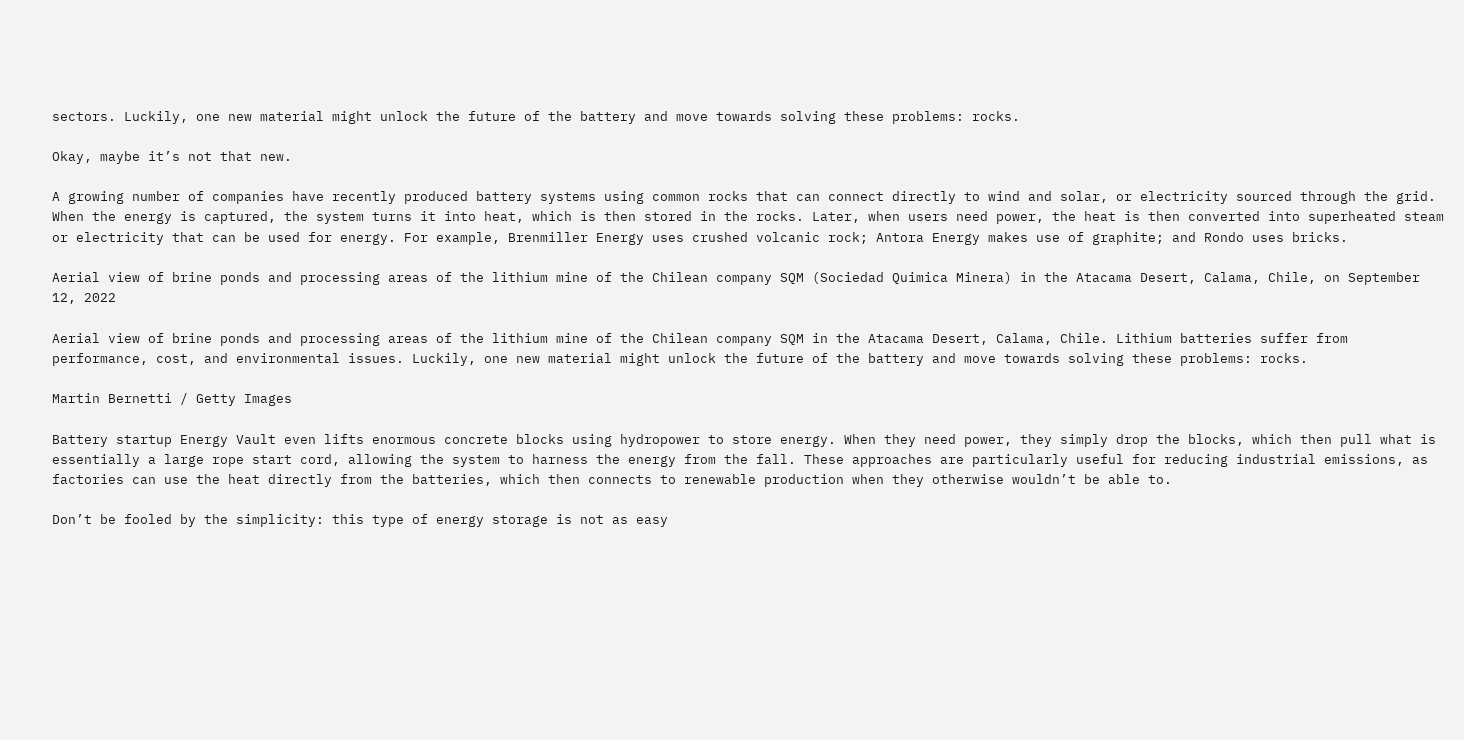sectors. Luckily, one new material might unlock the future of the battery and move towards solving these problems: rocks.

Okay, maybe it’s not that new.

A growing number of companies have recently produced battery systems using common rocks that can connect directly to wind and solar, or electricity sourced through the grid. When the energy is captured, the system turns it into heat, which is then stored in the rocks. Later, when users need power, the heat is then converted into superheated steam or electricity that can be used for energy. For example, Brenmiller Energy uses crushed volcanic rock; Antora Energy makes use of graphite; and Rondo uses bricks.

Aerial view of brine ponds and processing areas of the lithium mine of the Chilean company SQM (Sociedad Quimica Minera) in the Atacama Desert, Calama, Chile, on September 12, 2022

Aerial view of brine ponds and processing areas of the lithium mine of the Chilean company SQM in the Atacama Desert, Calama, Chile. Lithium batteries suffer from performance, cost, and environmental issues. Luckily, one new material might unlock the future of the battery and move towards solving these problems: rocks.

Martin Bernetti / Getty Images

Battery startup Energy Vault even lifts enormous concrete blocks using hydropower to store energy. When they need power, they simply drop the blocks, which then pull what is essentially a large rope start cord, allowing the system to harness the energy from the fall. These approaches are particularly useful for reducing industrial emissions, as factories can use the heat directly from the batteries, which then connects to renewable production when they otherwise wouldn’t be able to.

Don’t be fooled by the simplicity: this type of energy storage is not as easy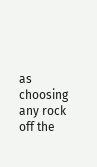as choosing any rock off the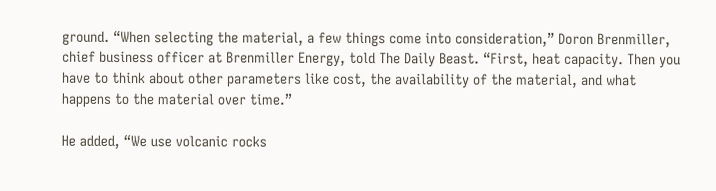ground. “When selecting the material, a few things come into consideration,” Doron Brenmiller, chief business officer at Brenmiller Energy, told The Daily Beast. “First, heat capacity. Then you have to think about other parameters like cost, the availability of the material, and what happens to the material over time.”

He added, “We use volcanic rocks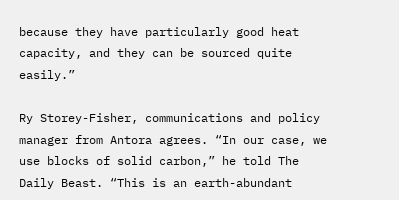because they have particularly good heat capacity, and they can be sourced quite easily.”

Ry Storey-Fisher, communications and policy manager from Antora agrees. “In our case, we use blocks of solid carbon,” he told The Daily Beast. “This is an earth-abundant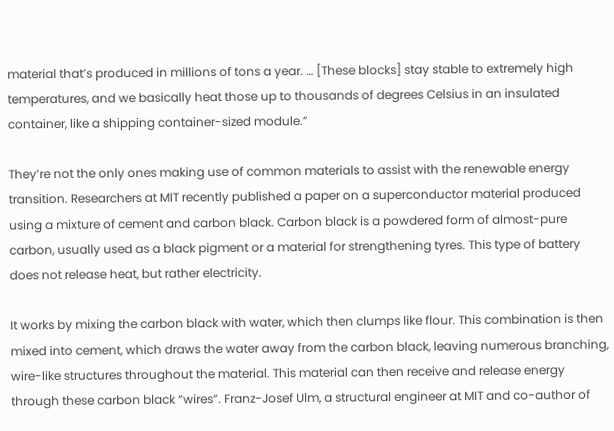material that’s produced in millions of tons a year. … [These blocks] stay stable to extremely high temperatures, and we basically heat those up to thousands of degrees Celsius in an insulated container, like a shipping container-sized module.”

They’re not the only ones making use of common materials to assist with the renewable energy transition. Researchers at MIT recently published a paper on a superconductor material produced using a mixture of cement and carbon black. Carbon black is a powdered form of almost-pure carbon, usually used as a black pigment or a material for strengthening tyres. This type of battery does not release heat, but rather electricity.

It works by mixing the carbon black with water, which then clumps like flour. This combination is then mixed into cement, which draws the water away from the carbon black, leaving numerous branching, wire-like structures throughout the material. This material can then receive and release energy through these carbon black “wires”. Franz-Josef Ulm, a structural engineer at MIT and co-author of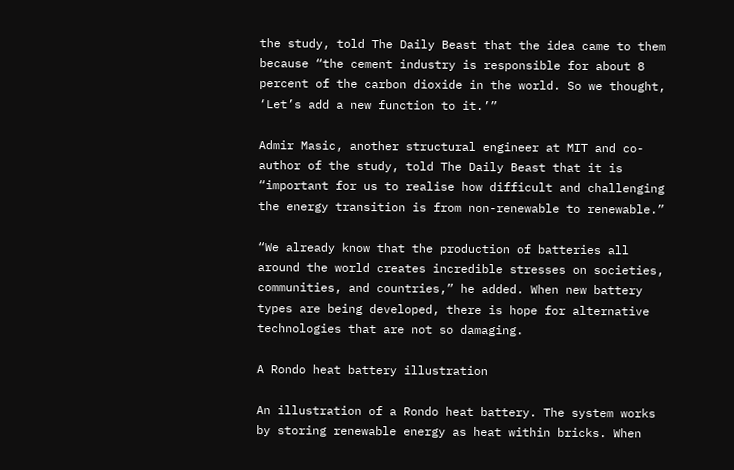the study, told The Daily Beast that the idea came to them because “the cement industry is responsible for about 8 percent of the carbon dioxide in the world. So we thought, ‘Let’s add a new function to it.’”

Admir Masic, another structural engineer at MIT and co-author of the study, told The Daily Beast that it is “important for us to realise how difficult and challenging the energy transition is from non-renewable to renewable.”

“We already know that the production of batteries all around the world creates incredible stresses on societies, communities, and countries,” he added. When new battery types are being developed, there is hope for alternative technologies that are not so damaging.

A Rondo heat battery illustration

An illustration of a Rondo heat battery. The system works by storing renewable energy as heat within bricks. When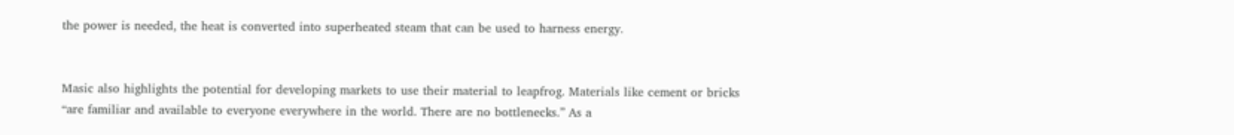the power is needed, the heat is converted into superheated steam that can be used to harness energy.


Masic also highlights the potential for developing markets to use their material to leapfrog. Materials like cement or bricks “are familiar and available to everyone everywhere in the world. There are no bottlenecks.” As a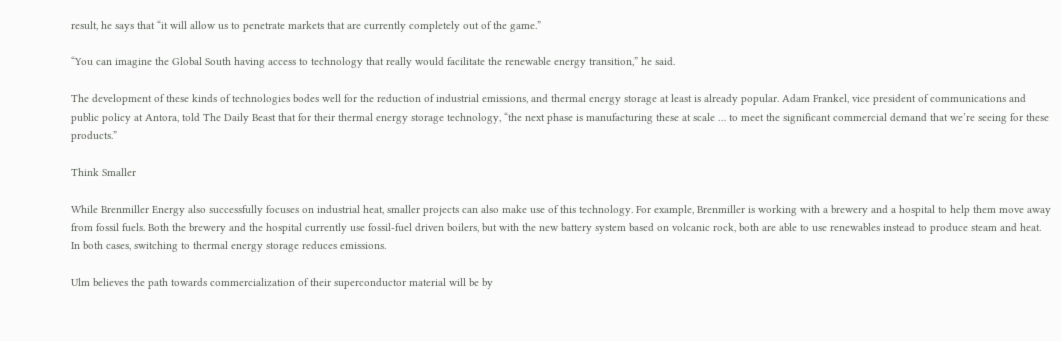result, he says that “it will allow us to penetrate markets that are currently completely out of the game.”

“You can imagine the Global South having access to technology that really would facilitate the renewable energy transition,” he said.

The development of these kinds of technologies bodes well for the reduction of industrial emissions, and thermal energy storage at least is already popular. Adam Frankel, vice president of communications and public policy at Antora, told The Daily Beast that for their thermal energy storage technology, “the next phase is manufacturing these at scale … to meet the significant commercial demand that we’re seeing for these products.”

Think Smaller

While Brenmiller Energy also successfully focuses on industrial heat, smaller projects can also make use of this technology. For example, Brenmiller is working with a brewery and a hospital to help them move away from fossil fuels. Both the brewery and the hospital currently use fossil-fuel driven boilers, but with the new battery system based on volcanic rock, both are able to use renewables instead to produce steam and heat. In both cases, switching to thermal energy storage reduces emissions.

Ulm believes the path towards commercialization of their superconductor material will be by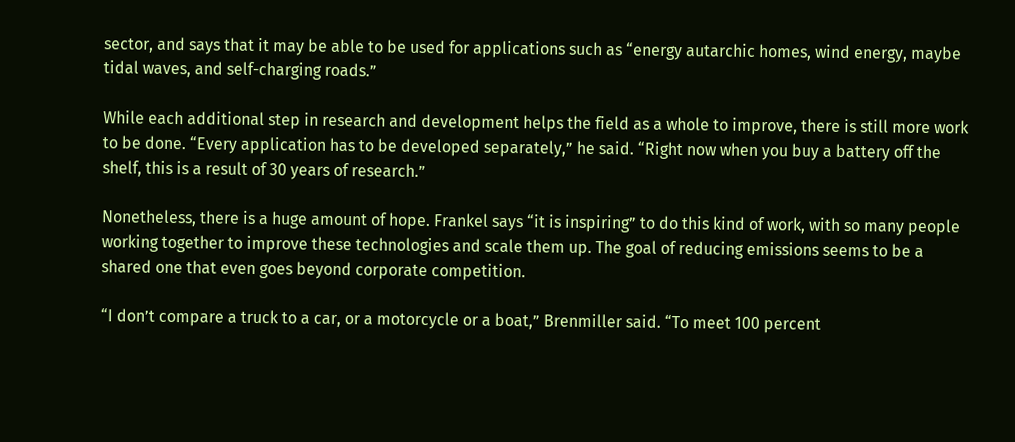sector, and says that it may be able to be used for applications such as “energy autarchic homes, wind energy, maybe tidal waves, and self-charging roads.”

While each additional step in research and development helps the field as a whole to improve, there is still more work to be done. “Every application has to be developed separately,” he said. “Right now when you buy a battery off the shelf, this is a result of 30 years of research.”

Nonetheless, there is a huge amount of hope. Frankel says “it is inspiring” to do this kind of work, with so many people working together to improve these technologies and scale them up. The goal of reducing emissions seems to be a shared one that even goes beyond corporate competition.

“I don’t compare a truck to a car, or a motorcycle or a boat,” Brenmiller said. “To meet 100 percent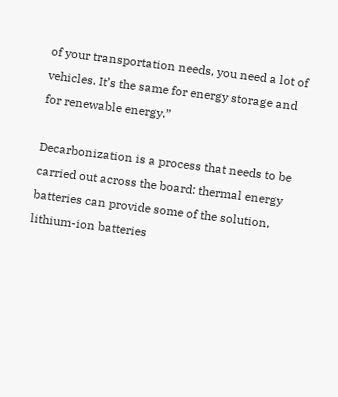of your transportation needs, you need a lot of vehicles. It’s the same for energy storage and for renewable energy.”

Decarbonization is a process that needs to be carried out across the board: thermal energy batteries can provide some of the solution, lithium-ion batteries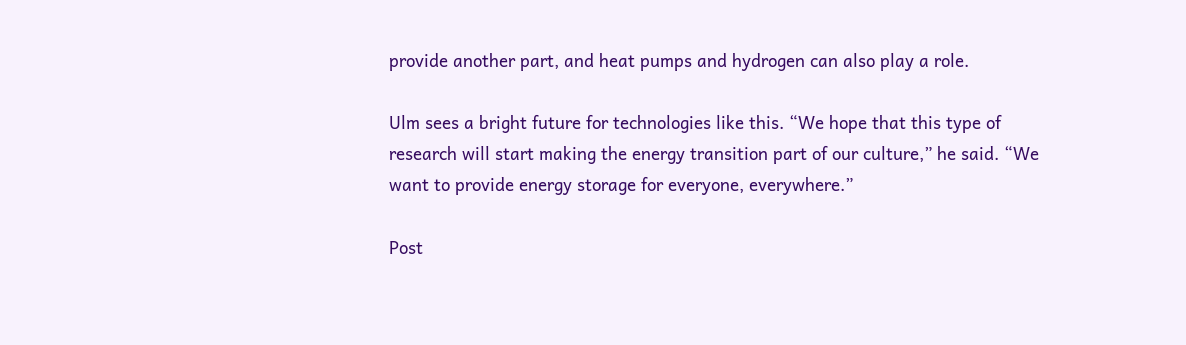provide another part, and heat pumps and hydrogen can also play a role.

Ulm sees a bright future for technologies like this. “We hope that this type of research will start making the energy transition part of our culture,” he said. “We want to provide energy storage for everyone, everywhere.”

Post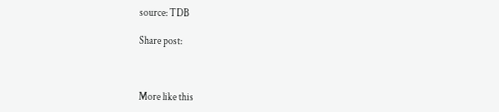source: TDB

Share post:



More like this